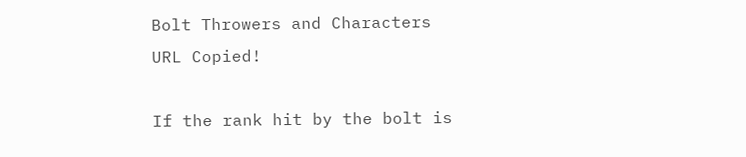Bolt Throwers and Characters
URL Copied!

If the rank hit by the bolt is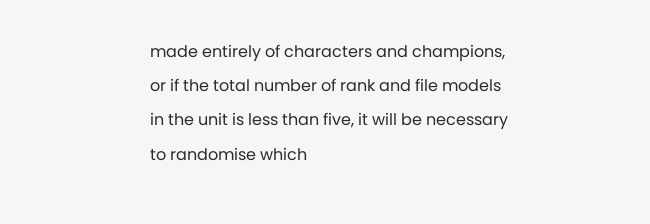made entirely of characters and champions, or if the total number of rank and file models in the unit is less than five, it will be necessary to randomise which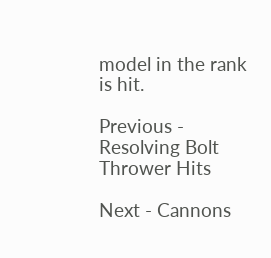model in the rank is hit.

Previous - Resolving Bolt Thrower Hits

Next - Cannons